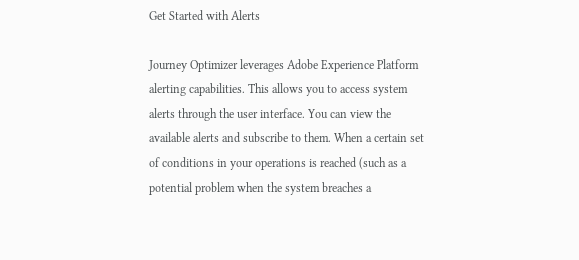Get Started with Alerts

Journey Optimizer leverages Adobe Experience Platform alerting capabilities. This allows you to access system alerts through the user interface. You can view the available alerts and subscribe to them. When a certain set of conditions in your operations is reached (such as a potential problem when the system breaches a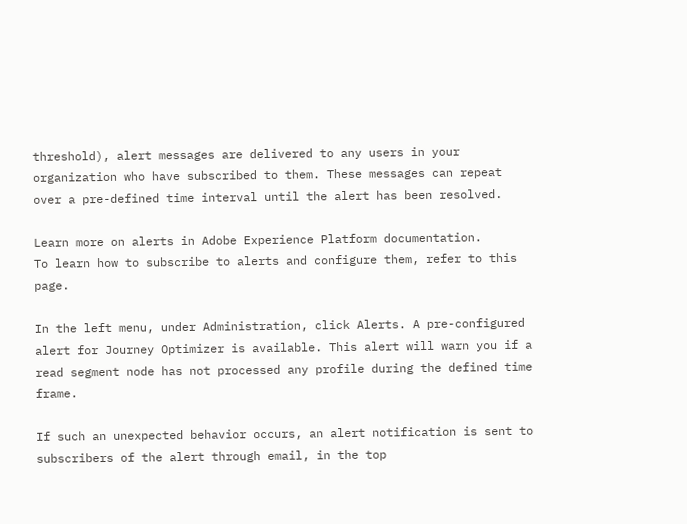threshold), alert messages are delivered to any users in your organization who have subscribed to them. These messages can repeat over a pre-defined time interval until the alert has been resolved.

Learn more on alerts in Adobe Experience Platform documentation.
To learn how to subscribe to alerts and configure them, refer to this page.

In the left menu, under Administration, click Alerts. A pre-configured alert for Journey Optimizer is available. This alert will warn you if a read segment node has not processed any profile during the defined time frame.

If such an unexpected behavior occurs, an alert notification is sent to subscribers of the alert through email, in the top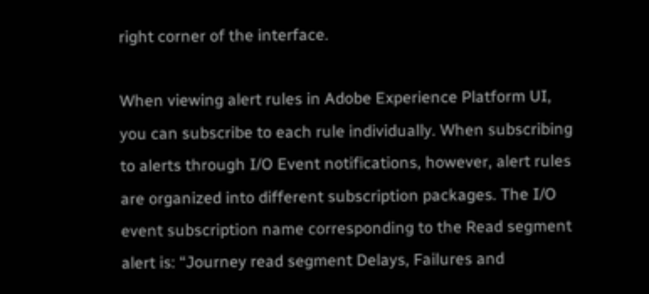right corner of the interface.

When viewing alert rules in Adobe Experience Platform UI, you can subscribe to each rule individually. When subscribing to alerts through I/O Event notifications, however, alert rules are organized into different subscription packages. The I/O event subscription name corresponding to the Read segment alert is: “Journey read segment Delays, Failures and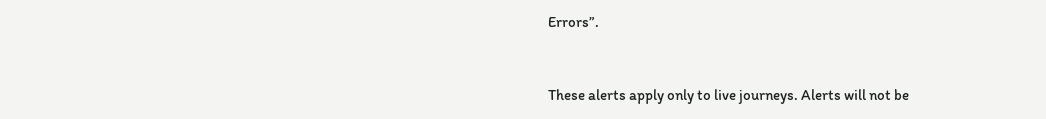Errors”.


These alerts apply only to live journeys. Alerts will not be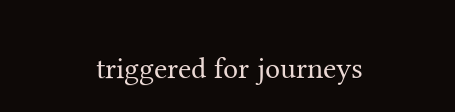triggered for journeys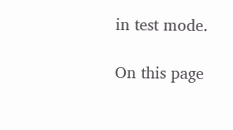in test mode.

On this page